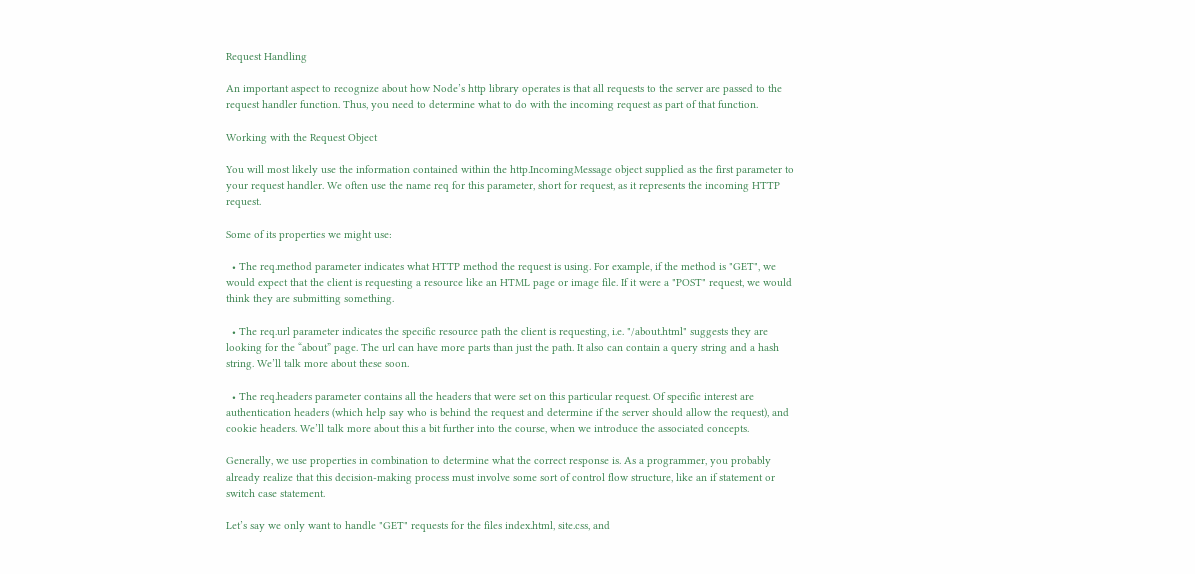Request Handling

An important aspect to recognize about how Node’s http library operates is that all requests to the server are passed to the request handler function. Thus, you need to determine what to do with the incoming request as part of that function.

Working with the Request Object

You will most likely use the information contained within the http.IncomingMessage object supplied as the first parameter to your request handler. We often use the name req for this parameter, short for request, as it represents the incoming HTTP request.

Some of its properties we might use:

  • The req.method parameter indicates what HTTP method the request is using. For example, if the method is "GET", we would expect that the client is requesting a resource like an HTML page or image file. If it were a "POST" request, we would think they are submitting something.

  • The req.url parameter indicates the specific resource path the client is requesting, i.e. "/about.html" suggests they are looking for the “about” page. The url can have more parts than just the path. It also can contain a query string and a hash string. We’ll talk more about these soon.

  • The req.headers parameter contains all the headers that were set on this particular request. Of specific interest are authentication headers (which help say who is behind the request and determine if the server should allow the request), and cookie headers. We’ll talk more about this a bit further into the course, when we introduce the associated concepts.

Generally, we use properties in combination to determine what the correct response is. As a programmer, you probably already realize that this decision-making process must involve some sort of control flow structure, like an if statement or switch case statement.

Let’s say we only want to handle "GET" requests for the files index.html, site.css, and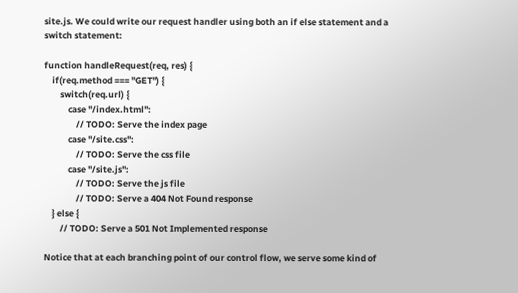site.js. We could write our request handler using both an if else statement and a switch statement:

function handleRequest(req, res) {
    if(req.method === "GET") {
        switch(req.url) {
            case "/index.html":
                // TODO: Serve the index page
            case "/site.css":
                // TODO: Serve the css file
            case "/site.js":
                // TODO: Serve the js file
                // TODO: Serve a 404 Not Found response
    } else {
        // TODO: Serve a 501 Not Implemented response

Notice that at each branching point of our control flow, we serve some kind of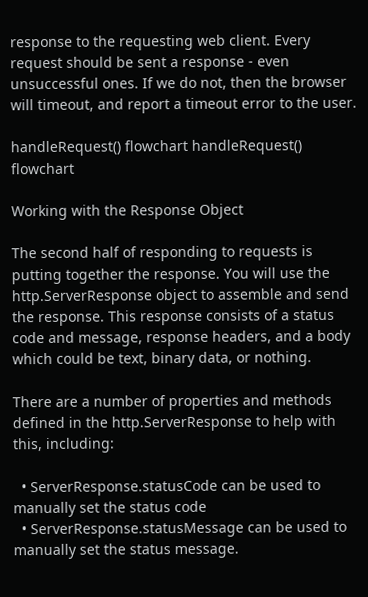response to the requesting web client. Every request should be sent a response - even unsuccessful ones. If we do not, then the browser will timeout, and report a timeout error to the user.

handleRequest() flowchart handleRequest() flowchart

Working with the Response Object

The second half of responding to requests is putting together the response. You will use the http.ServerResponse object to assemble and send the response. This response consists of a status code and message, response headers, and a body which could be text, binary data, or nothing.

There are a number of properties and methods defined in the http.ServerResponse to help with this, including:

  • ServerResponse.statusCode can be used to manually set the status code
  • ServerResponse.statusMessage can be used to manually set the status message.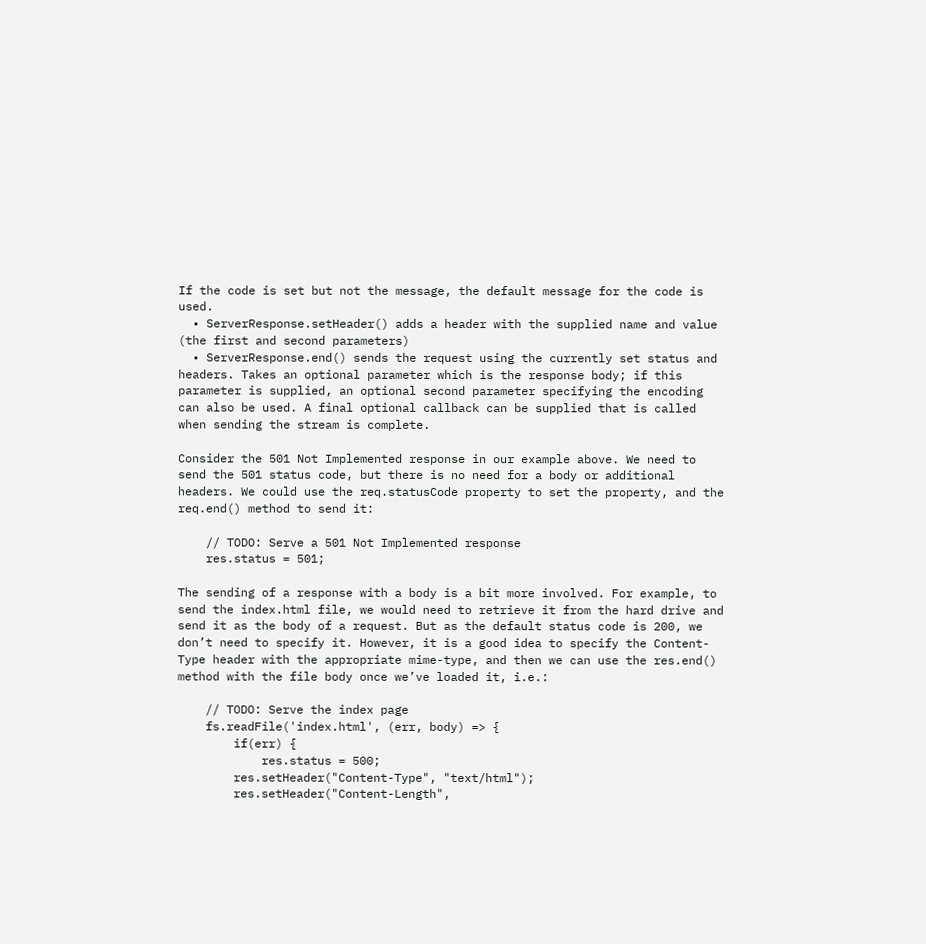If the code is set but not the message, the default message for the code is used.
  • ServerResponse.setHeader() adds a header with the supplied name and value (the first and second parameters)
  • ServerResponse.end() sends the request using the currently set status and headers. Takes an optional parameter which is the response body; if this parameter is supplied, an optional second parameter specifying the encoding can also be used. A final optional callback can be supplied that is called when sending the stream is complete.

Consider the 501 Not Implemented response in our example above. We need to send the 501 status code, but there is no need for a body or additional headers. We could use the req.statusCode property to set the property, and the req.end() method to send it:

    // TODO: Serve a 501 Not Implemented response
    res.status = 501;

The sending of a response with a body is a bit more involved. For example, to send the index.html file, we would need to retrieve it from the hard drive and send it as the body of a request. But as the default status code is 200, we don’t need to specify it. However, it is a good idea to specify the Content-Type header with the appropriate mime-type, and then we can use the res.end() method with the file body once we’ve loaded it, i.e.:

    // TODO: Serve the index page
    fs.readFile('index.html', (err, body) => {
        if(err) {
            res.status = 500;
        res.setHeader("Content-Type", "text/html");
        res.setHeader("Content-Length",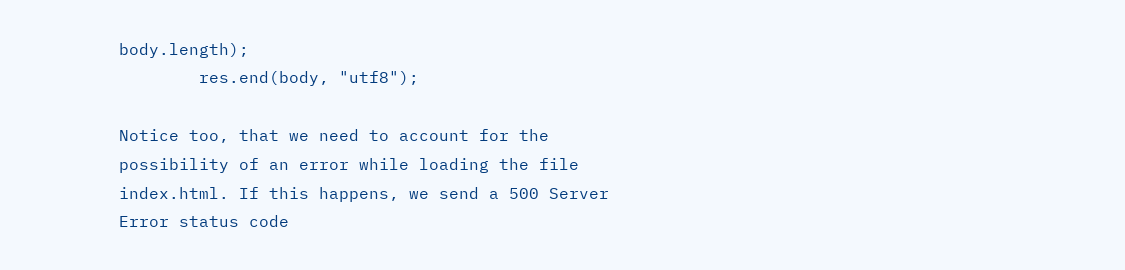body.length);
        res.end(body, "utf8");

Notice too, that we need to account for the possibility of an error while loading the file index.html. If this happens, we send a 500 Server Error status code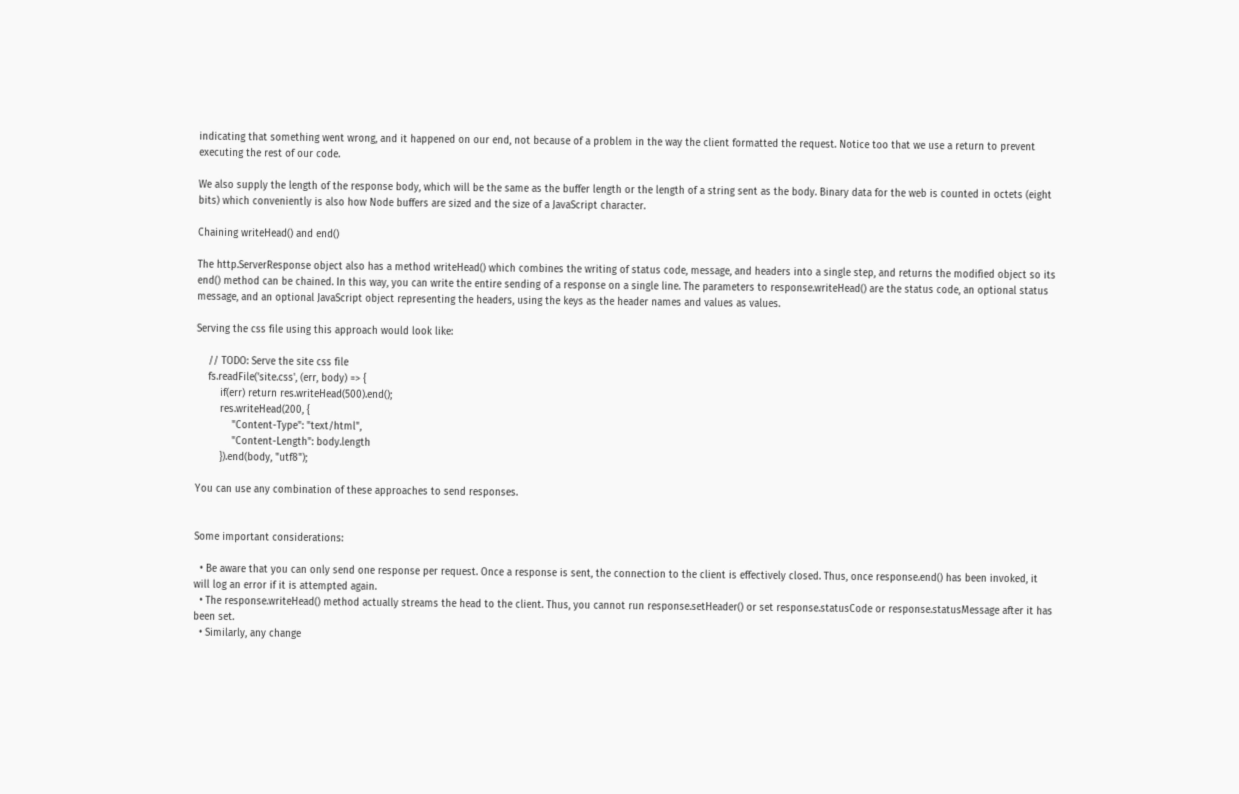indicating that something went wrong, and it happened on our end, not because of a problem in the way the client formatted the request. Notice too that we use a return to prevent executing the rest of our code.

We also supply the length of the response body, which will be the same as the buffer length or the length of a string sent as the body. Binary data for the web is counted in octets (eight bits) which conveniently is also how Node buffers are sized and the size of a JavaScript character.

Chaining writeHead() and end()

The http.ServerResponse object also has a method writeHead() which combines the writing of status code, message, and headers into a single step, and returns the modified object so its end() method can be chained. In this way, you can write the entire sending of a response on a single line. The parameters to response.writeHead() are the status code, an optional status message, and an optional JavaScript object representing the headers, using the keys as the header names and values as values.

Serving the css file using this approach would look like:

    // TODO: Serve the site css file
    fs.readFile('site.css', (err, body) => {
        if(err) return res.writeHead(500).end();
        res.writeHead(200, {
            "Content-Type": "text/html",
            "Content-Length": body.length
        }).end(body, "utf8");

You can use any combination of these approaches to send responses.


Some important considerations:

  • Be aware that you can only send one response per request. Once a response is sent, the connection to the client is effectively closed. Thus, once response.end() has been invoked, it will log an error if it is attempted again.
  • The response.writeHead() method actually streams the head to the client. Thus, you cannot run response.setHeader() or set response.statusCode or response.statusMessage after it has been set.
  • Similarly, any change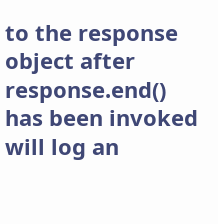to the response object after response.end() has been invoked will log an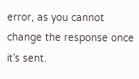error, as you cannot change the response once it’s sent.